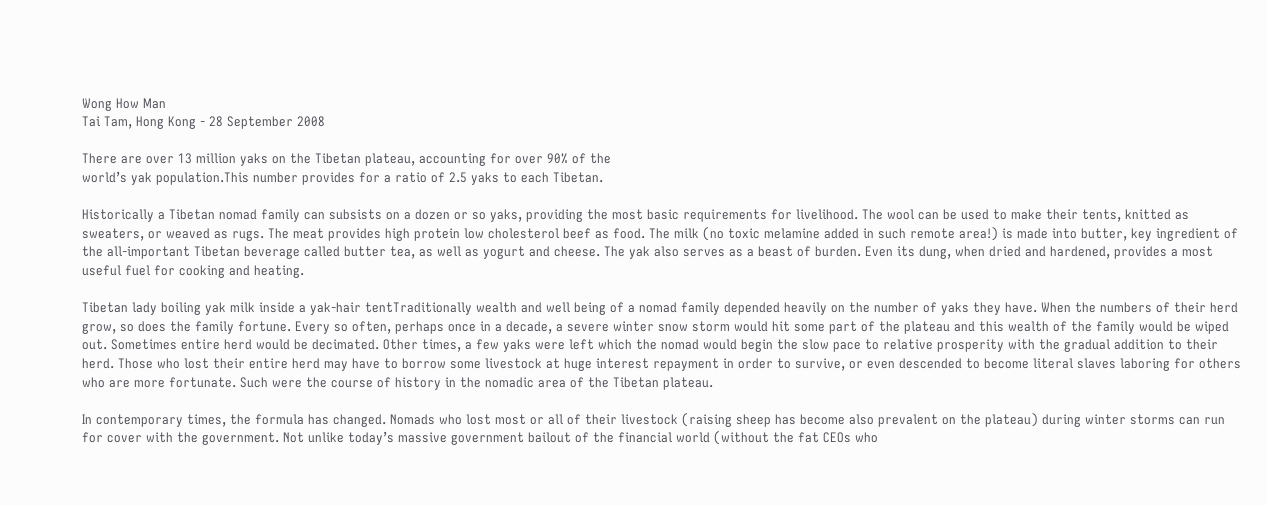Wong How Man
Tai Tam, Hong Kong - 28 September 2008

There are over 13 million yaks on the Tibetan plateau, accounting for over 90% of the
world’s yak population.This number provides for a ratio of 2.5 yaks to each Tibetan.

Historically a Tibetan nomad family can subsists on a dozen or so yaks, providing the most basic requirements for livelihood. The wool can be used to make their tents, knitted as sweaters, or weaved as rugs. The meat provides high protein low cholesterol beef as food. The milk (no toxic melamine added in such remote area!) is made into butter, key ingredient of the all-important Tibetan beverage called butter tea, as well as yogurt and cheese. The yak also serves as a beast of burden. Even its dung, when dried and hardened, provides a most useful fuel for cooking and heating.

Tibetan lady boiling yak milk inside a yak-hair tentTraditionally wealth and well being of a nomad family depended heavily on the number of yaks they have. When the numbers of their herd grow, so does the family fortune. Every so often, perhaps once in a decade, a severe winter snow storm would hit some part of the plateau and this wealth of the family would be wiped out. Sometimes entire herd would be decimated. Other times, a few yaks were left which the nomad would begin the slow pace to relative prosperity with the gradual addition to their herd. Those who lost their entire herd may have to borrow some livestock at huge interest repayment in order to survive, or even descended to become literal slaves laboring for others who are more fortunate. Such were the course of history in the nomadic area of the Tibetan plateau.

In contemporary times, the formula has changed. Nomads who lost most or all of their livestock (raising sheep has become also prevalent on the plateau) during winter storms can run for cover with the government. Not unlike today’s massive government bailout of the financial world (without the fat CEOs who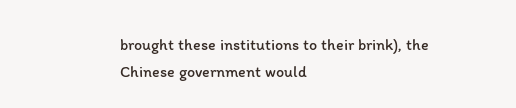brought these institutions to their brink), the Chinese government would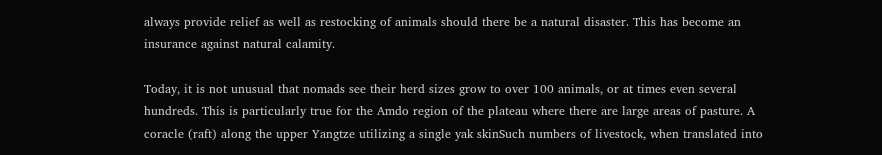always provide relief as well as restocking of animals should there be a natural disaster. This has become an insurance against natural calamity.

Today, it is not unusual that nomads see their herd sizes grow to over 100 animals, or at times even several hundreds. This is particularly true for the Amdo region of the plateau where there are large areas of pasture. A coracle (raft) along the upper Yangtze utilizing a single yak skinSuch numbers of livestock, when translated into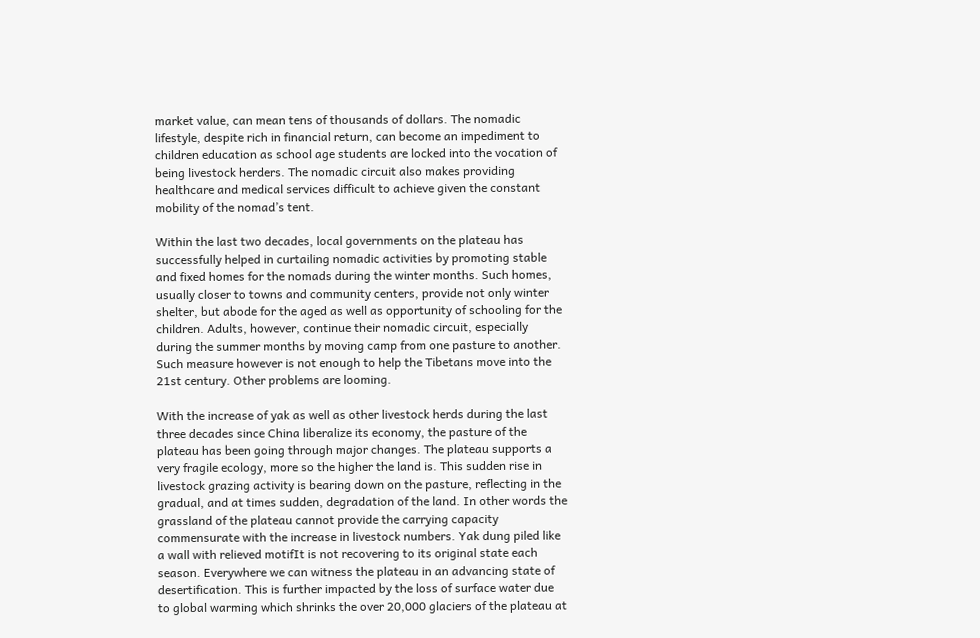market value, can mean tens of thousands of dollars. The nomadic lifestyle, despite rich in financial return, can become an impediment to children education as school age students are locked into the vocation of being livestock herders. The nomadic circuit also makes providing healthcare and medical services difficult to achieve given the constant mobility of the nomad’s tent.

Within the last two decades, local governments on the plateau has successfully helped in curtailing nomadic activities by promoting stable and fixed homes for the nomads during the winter months. Such homes, usually closer to towns and community centers, provide not only winter shelter, but abode for the aged as well as opportunity of schooling for the children. Adults, however, continue their nomadic circuit, especially during the summer months by moving camp from one pasture to another. Such measure however is not enough to help the Tibetans move into the 21st century. Other problems are looming.

With the increase of yak as well as other livestock herds during the last three decades since China liberalize its economy, the pasture of the plateau has been going through major changes. The plateau supports a very fragile ecology, more so the higher the land is. This sudden rise in livestock grazing activity is bearing down on the pasture, reflecting in the gradual, and at times sudden, degradation of the land. In other words the grassland of the plateau cannot provide the carrying capacity commensurate with the increase in livestock numbers. Yak dung piled like a wall with relieved motifIt is not recovering to its original state each season. Everywhere we can witness the plateau in an advancing state of desertification. This is further impacted by the loss of surface water due to global warming which shrinks the over 20,000 glaciers of the plateau at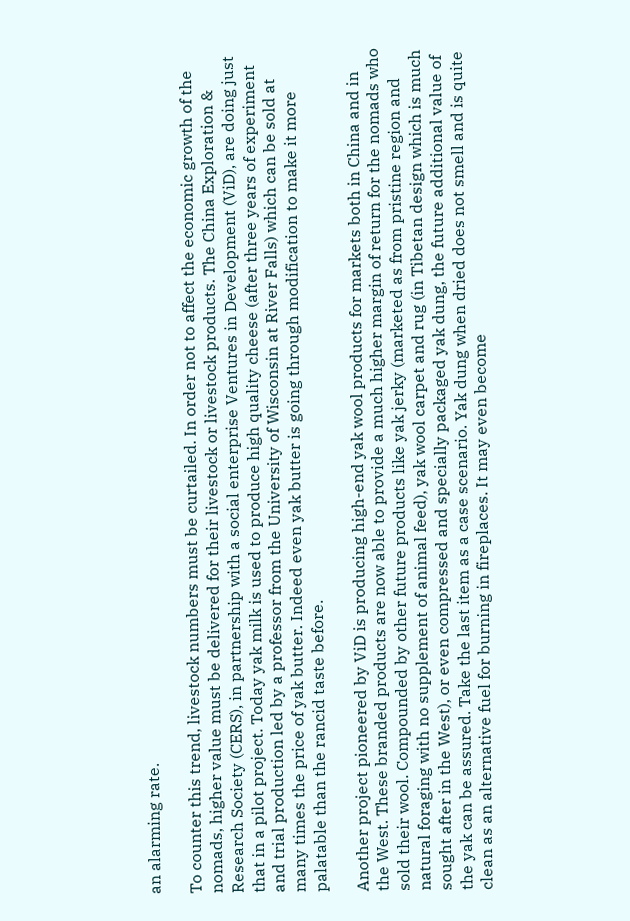an alarming rate.

To counter this trend, livestock numbers must be curtailed. In order not to affect the economic growth of the nomads, higher value must be delivered for their livestock or livestock products. The China Exploration & Research Society (CERS), in partnership with a social enterprise Ventures in Development (ViD), are doing just that in a pilot project. Today yak milk is used to produce high quality cheese (after three years of experiment and trial production led by a professor from the University of Wisconsin at River Falls) which can be sold at many times the price of yak butter. Indeed even yak butter is going through modification to make it more palatable than the rancid taste before.

Another project pioneered by ViD is producing high-end yak wool products for markets both in China and in the West. These branded products are now able to provide a much higher margin of return for the nomads who sold their wool. Compounded by other future products like yak jerky (marketed as from pristine region and natural foraging with no supplement of animal feed), yak wool carpet and rug (in Tibetan design which is much sought after in the West), or even compressed and specially packaged yak dung, the future additional value of the yak can be assured. Take the last item as a case scenario. Yak dung when dried does not smell and is quite clean as an alternative fuel for burning in fireplaces. It may even become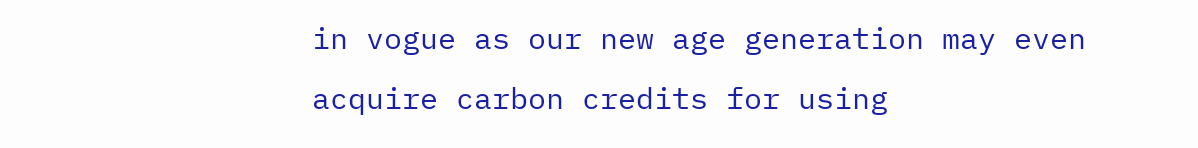in vogue as our new age generation may even acquire carbon credits for using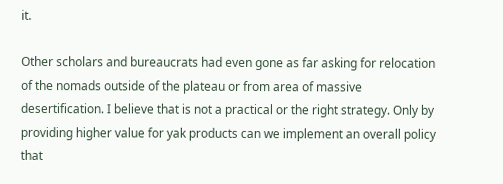it.

Other scholars and bureaucrats had even gone as far asking for relocation of the nomads outside of the plateau or from area of massive desertification. I believe that is not a practical or the right strategy. Only by providing higher value for yak products can we implement an overall policy that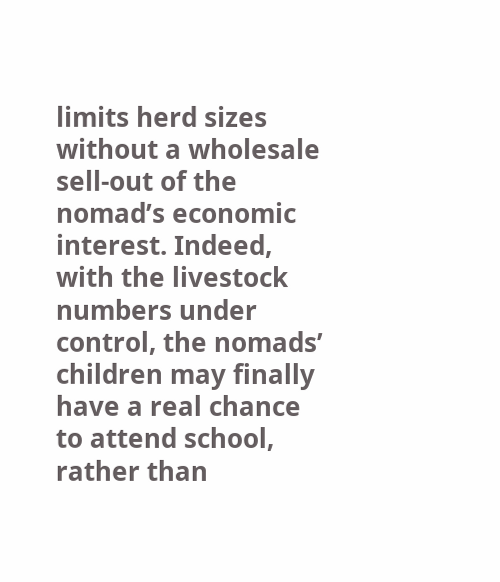limits herd sizes without a wholesale sell-out of the nomad’s economic interest. Indeed, with the livestock numbers under control, the nomads’ children may finally have a real chance to attend school, rather than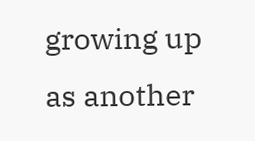growing up as another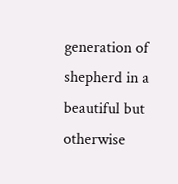generation of shepherd in a beautiful but otherwise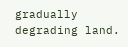gradually degrading land.